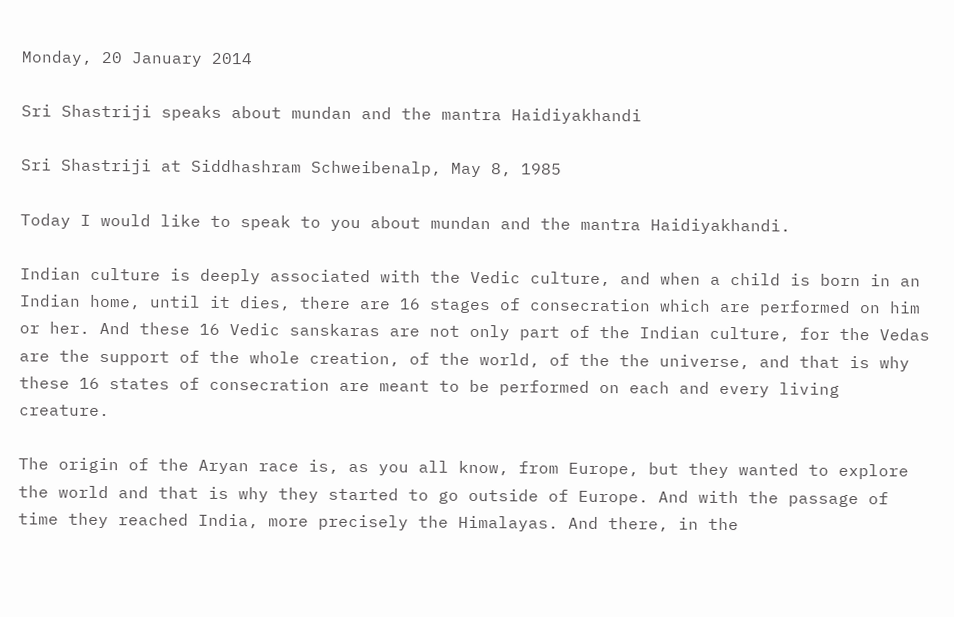Monday, 20 January 2014

Sri Shastriji speaks about mundan and the mantra Haidiyakhandi

Sri Shastriji at Siddhashram Schweibenalp, May 8, 1985

Today I would like to speak to you about mundan and the mantra Haidiyakhandi.

Indian culture is deeply associated with the Vedic culture, and when a child is born in an Indian home, until it dies, there are 16 stages of consecration which are performed on him or her. And these 16 Vedic sanskaras are not only part of the Indian culture, for the Vedas are the support of the whole creation, of the world, of the the universe, and that is why these 16 states of consecration are meant to be performed on each and every living creature.

The origin of the Aryan race is, as you all know, from Europe, but they wanted to explore the world and that is why they started to go outside of Europe. And with the passage of time they reached India, more precisely the Himalayas. And there, in the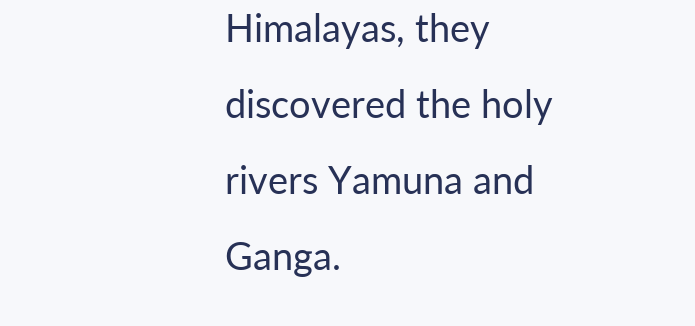Himalayas, they discovered the holy rivers Yamuna and Ganga.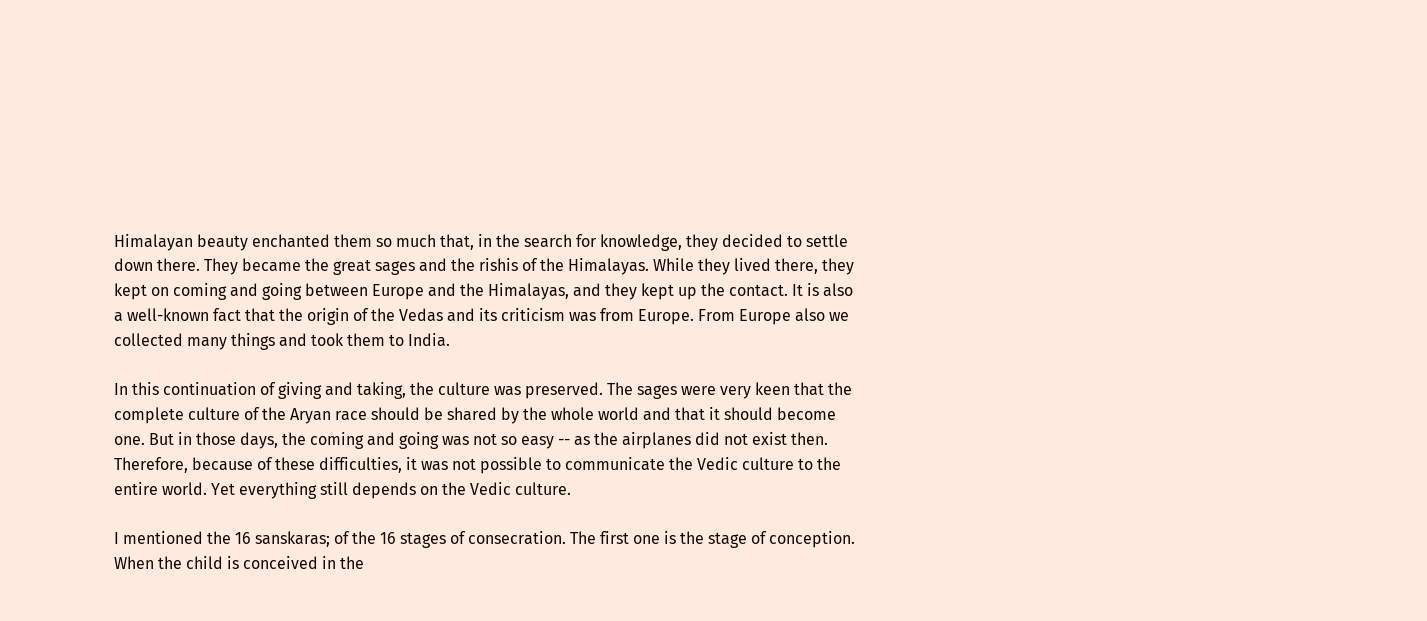Himalayan beauty enchanted them so much that, in the search for knowledge, they decided to settle down there. They became the great sages and the rishis of the Himalayas. While they lived there, they kept on coming and going between Europe and the Himalayas, and they kept up the contact. It is also a well-known fact that the origin of the Vedas and its criticism was from Europe. From Europe also we collected many things and took them to India.

In this continuation of giving and taking, the culture was preserved. The sages were very keen that the complete culture of the Aryan race should be shared by the whole world and that it should become one. But in those days, the coming and going was not so easy -- as the airplanes did not exist then. Therefore, because of these difficulties, it was not possible to communicate the Vedic culture to the entire world. Yet everything still depends on the Vedic culture.

I mentioned the 16 sanskaras; of the 16 stages of consecration. The first one is the stage of conception. When the child is conceived in the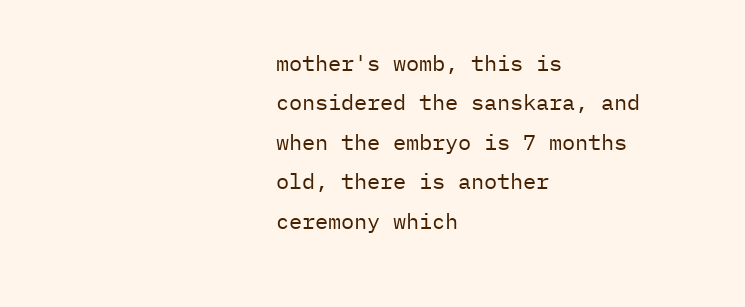mother's womb, this is considered the sanskara, and when the embryo is 7 months old, there is another ceremony which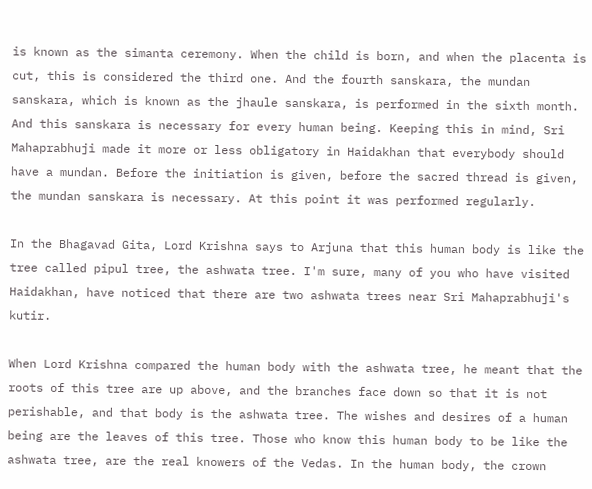is known as the simanta ceremony. When the child is born, and when the placenta is cut, this is considered the third one. And the fourth sanskara, the mundan sanskara, which is known as the jhaule sanskara, is performed in the sixth month. And this sanskara is necessary for every human being. Keeping this in mind, Sri Mahaprabhuji made it more or less obligatory in Haidakhan that everybody should have a mundan. Before the initiation is given, before the sacred thread is given, the mundan sanskara is necessary. At this point it was performed regularly.

In the Bhagavad Gita, Lord Krishna says to Arjuna that this human body is like the tree called pipul tree, the ashwata tree. I'm sure, many of you who have visited Haidakhan, have noticed that there are two ashwata trees near Sri Mahaprabhuji's kutir.

When Lord Krishna compared the human body with the ashwata tree, he meant that the roots of this tree are up above, and the branches face down so that it is not perishable, and that body is the ashwata tree. The wishes and desires of a human being are the leaves of this tree. Those who know this human body to be like the ashwata tree, are the real knowers of the Vedas. In the human body, the crown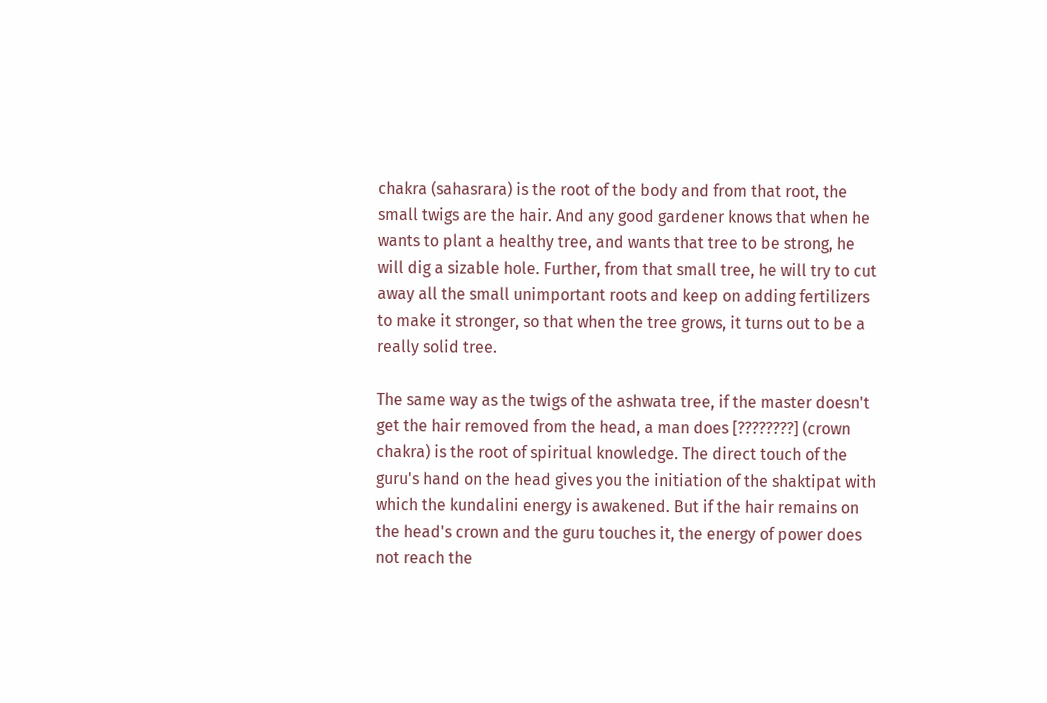chakra (sahasrara) is the root of the body and from that root, the small twigs are the hair. And any good gardener knows that when he wants to plant a healthy tree, and wants that tree to be strong, he will dig a sizable hole. Further, from that small tree, he will try to cut away all the small unimportant roots and keep on adding fertilizers to make it stronger, so that when the tree grows, it turns out to be a really solid tree.

The same way as the twigs of the ashwata tree, if the master doesn't get the hair removed from the head, a man does [????????] (crown chakra) is the root of spiritual knowledge. The direct touch of the guru's hand on the head gives you the initiation of the shaktipat with which the kundalini energy is awakened. But if the hair remains on the head's crown and the guru touches it, the energy of power does not reach the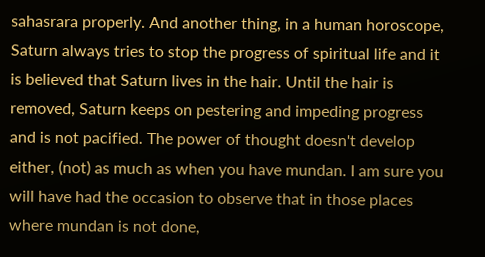sahasrara properly. And another thing, in a human horoscope, Saturn always tries to stop the progress of spiritual life and it is believed that Saturn lives in the hair. Until the hair is removed, Saturn keeps on pestering and impeding progress and is not pacified. The power of thought doesn't develop either, (not) as much as when you have mundan. I am sure you will have had the occasion to observe that in those places where mundan is not done,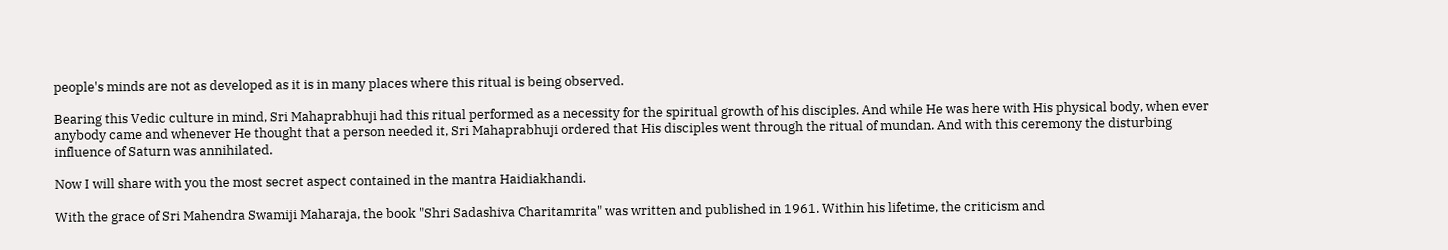people's minds are not as developed as it is in many places where this ritual is being observed.

Bearing this Vedic culture in mind, Sri Mahaprabhuji had this ritual performed as a necessity for the spiritual growth of his disciples. And while He was here with His physical body, when ever anybody came and whenever He thought that a person needed it, Sri Mahaprabhuji ordered that His disciples went through the ritual of mundan. And with this ceremony the disturbing influence of Saturn was annihilated.

Now I will share with you the most secret aspect contained in the mantra Haidiakhandi.

With the grace of Sri Mahendra Swamiji Maharaja, the book "Shri Sadashiva Charitamrita" was written and published in 1961. Within his lifetime, the criticism and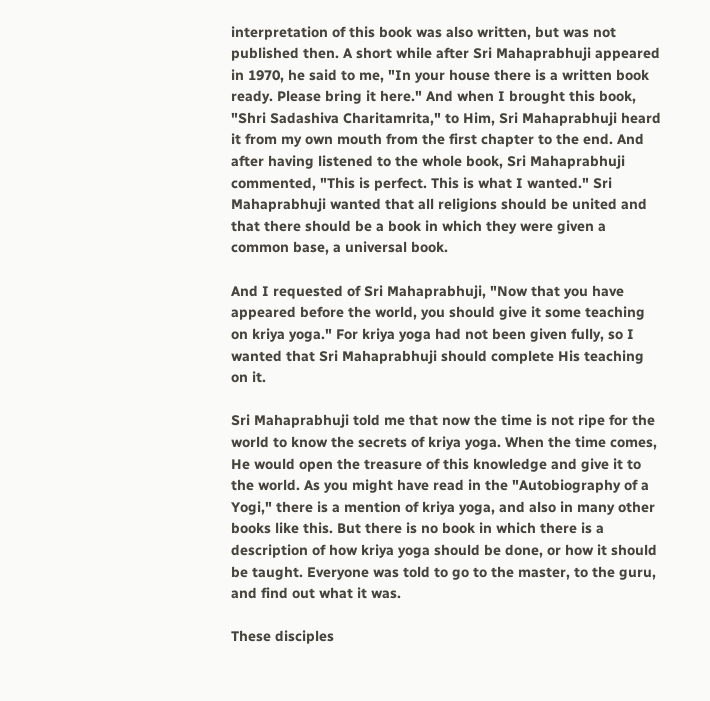interpretation of this book was also written, but was not published then. A short while after Sri Mahaprabhuji appeared in 1970, he said to me, "In your house there is a written book ready. Please bring it here." And when I brought this book, "Shri Sadashiva Charitamrita," to Him, Sri Mahaprabhuji heard it from my own mouth from the first chapter to the end. And after having listened to the whole book, Sri Mahaprabhuji commented, "This is perfect. This is what I wanted." Sri Mahaprabhuji wanted that all religions should be united and that there should be a book in which they were given a common base, a universal book.

And I requested of Sri Mahaprabhuji, "Now that you have appeared before the world, you should give it some teaching on kriya yoga." For kriya yoga had not been given fully, so I wanted that Sri Mahaprabhuji should complete His teaching on it.

Sri Mahaprabhuji told me that now the time is not ripe for the world to know the secrets of kriya yoga. When the time comes, He would open the treasure of this knowledge and give it to the world. As you might have read in the "Autobiography of a Yogi," there is a mention of kriya yoga, and also in many other books like this. But there is no book in which there is a description of how kriya yoga should be done, or how it should be taught. Everyone was told to go to the master, to the guru, and find out what it was.

These disciples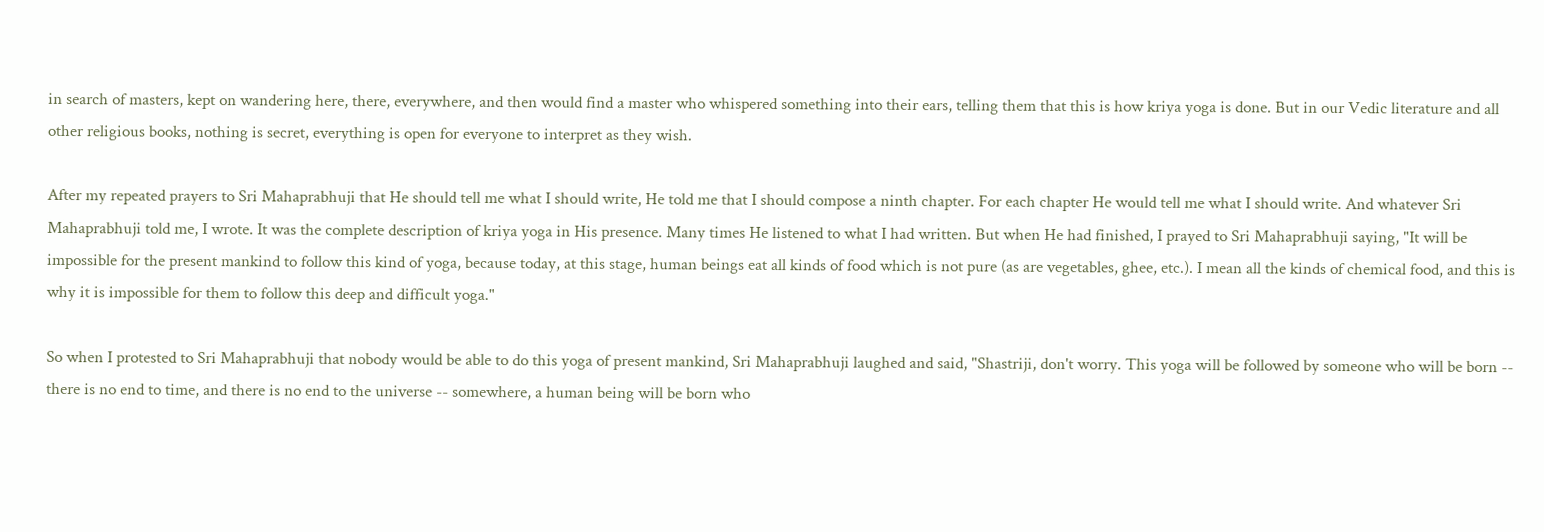in search of masters, kept on wandering here, there, everywhere, and then would find a master who whispered something into their ears, telling them that this is how kriya yoga is done. But in our Vedic literature and all other religious books, nothing is secret, everything is open for everyone to interpret as they wish.

After my repeated prayers to Sri Mahaprabhuji that He should tell me what I should write, He told me that I should compose a ninth chapter. For each chapter He would tell me what I should write. And whatever Sri Mahaprabhuji told me, I wrote. It was the complete description of kriya yoga in His presence. Many times He listened to what I had written. But when He had finished, I prayed to Sri Mahaprabhuji saying, "It will be impossible for the present mankind to follow this kind of yoga, because today, at this stage, human beings eat all kinds of food which is not pure (as are vegetables, ghee, etc.). I mean all the kinds of chemical food, and this is why it is impossible for them to follow this deep and difficult yoga."

So when I protested to Sri Mahaprabhuji that nobody would be able to do this yoga of present mankind, Sri Mahaprabhuji laughed and said, "Shastriji, don't worry. This yoga will be followed by someone who will be born -- there is no end to time, and there is no end to the universe -- somewhere, a human being will be born who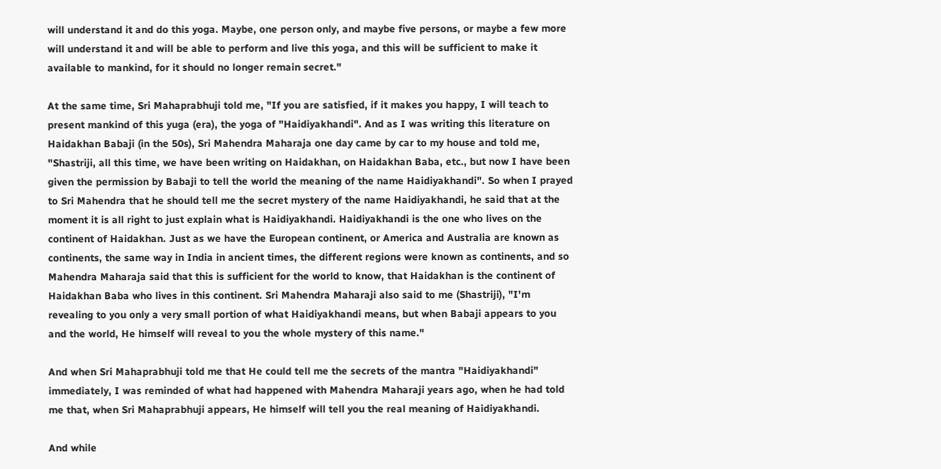will understand it and do this yoga. Maybe, one person only, and maybe five persons, or maybe a few more will understand it and will be able to perform and live this yoga, and this will be sufficient to make it available to mankind, for it should no longer remain secret."

At the same time, Sri Mahaprabhuji told me, "If you are satisfied, if it makes you happy, I will teach to present mankind of this yuga (era), the yoga of "Haidiyakhandi". And as I was writing this literature on Haidakhan Babaji (in the 50s), Sri Mahendra Maharaja one day came by car to my house and told me, "Shastriji, all this time, we have been writing on Haidakhan, on Haidakhan Baba, etc., but now I have been given the permission by Babaji to tell the world the meaning of the name Haidiyakhandi". So when I prayed to Sri Mahendra that he should tell me the secret mystery of the name Haidiyakhandi, he said that at the moment it is all right to just explain what is Haidiyakhandi. Haidiyakhandi is the one who lives on the continent of Haidakhan. Just as we have the European continent, or America and Australia are known as continents, the same way in India in ancient times, the different regions were known as continents, and so Mahendra Maharaja said that this is sufficient for the world to know, that Haidakhan is the continent of Haidakhan Baba who lives in this continent. Sri Mahendra Maharaji also said to me (Shastriji), "I'm revealing to you only a very small portion of what Haidiyakhandi means, but when Babaji appears to you and the world, He himself will reveal to you the whole mystery of this name."

And when Sri Mahaprabhuji told me that He could tell me the secrets of the mantra "Haidiyakhandi" immediately, I was reminded of what had happened with Mahendra Maharaji years ago, when he had told me that, when Sri Mahaprabhuji appears, He himself will tell you the real meaning of Haidiyakhandi.

And while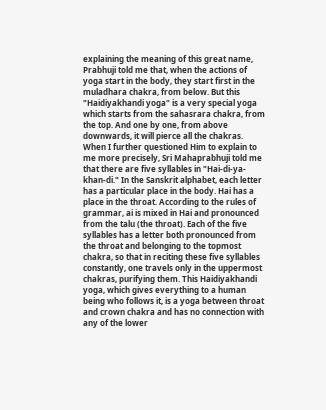explaining the meaning of this great name, Prabhuji told me that, when the actions of yoga start in the body, they start first in the muladhara chakra, from below. But this "Haidiyakhandi yoga" is a very special yoga which starts from the sahasrara chakra, from the top. And one by one, from above downwards, it will pierce all the chakras. When I further questioned Him to explain to me more precisely, Sri Mahaprabhuji told me that there are five syllables in "Hai-di-ya-khan-di." In the Sanskrit alphabet, each letter has a particular place in the body. Hai has a place in the throat. According to the rules of grammar, ai is mixed in Hai and pronounced from the talu (the throat). Each of the five syllables has a letter both pronounced from the throat and belonging to the topmost chakra, so that in reciting these five syllables constantly, one travels only in the uppermost chakras, purifying them. This Haidiyakhandi yoga, which gives everything to a human being who follows it, is a yoga between throat and crown chakra and has no connection with any of the lower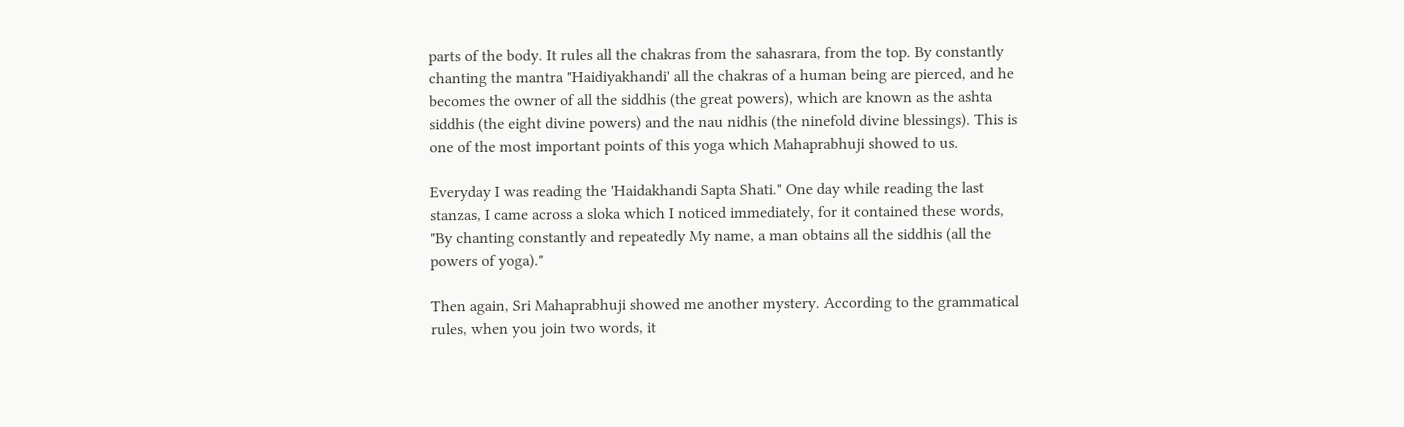parts of the body. It rules all the chakras from the sahasrara, from the top. By constantly chanting the mantra "Haidiyakhandi' all the chakras of a human being are pierced, and he becomes the owner of all the siddhis (the great powers), which are known as the ashta siddhis (the eight divine powers) and the nau nidhis (the ninefold divine blessings). This is one of the most important points of this yoga which Mahaprabhuji showed to us.

Everyday I was reading the 'Haidakhandi Sapta Shati." One day while reading the last stanzas, I came across a sloka which I noticed immediately, for it contained these words, "By chanting constantly and repeatedly My name, a man obtains all the siddhis (all the powers of yoga)."

Then again, Sri Mahaprabhuji showed me another mystery. According to the grammatical rules, when you join two words, it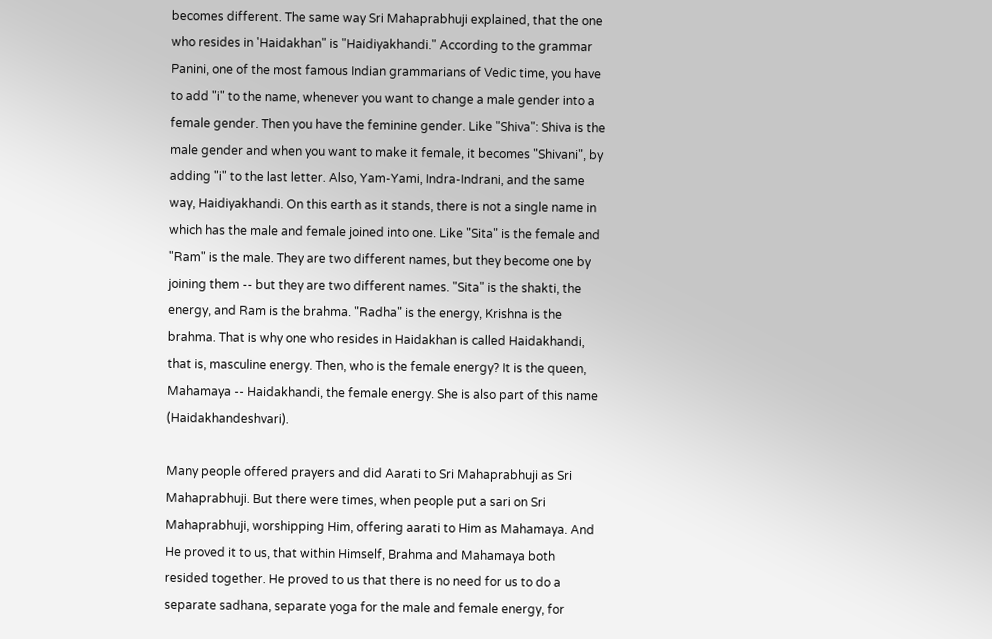becomes different. The same way Sri Mahaprabhuji explained, that the one who resides in 'Haidakhan" is "Haidiyakhandi." According to the grammar Panini, one of the most famous Indian grammarians of Vedic time, you have to add "i" to the name, whenever you want to change a male gender into a female gender. Then you have the feminine gender. Like "Shiva": Shiva is the male gender and when you want to make it female, it becomes "Shivani", by adding "i" to the last letter. Also, Yam-Yami, Indra-Indrani, and the same way, Haidiyakhandi. On this earth as it stands, there is not a single name in which has the male and female joined into one. Like "Sita" is the female and "Ram" is the male. They are two different names, but they become one by joining them -- but they are two different names. "Sita" is the shakti, the energy, and Ram is the brahma. "Radha" is the energy, Krishna is the brahma. That is why one who resides in Haidakhan is called Haidakhandi, that is, masculine energy. Then, who is the female energy? It is the queen, Mahamaya -- Haidakhandi, the female energy. She is also part of this name (Haidakhandeshvari).

Many people offered prayers and did Aarati to Sri Mahaprabhuji as Sri Mahaprabhuji. But there were times, when people put a sari on Sri Mahaprabhuji, worshipping Him, offering aarati to Him as Mahamaya. And He proved it to us, that within Himself, Brahma and Mahamaya both resided together. He proved to us that there is no need for us to do a separate sadhana, separate yoga for the male and female energy, for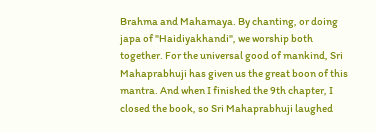Brahma and Mahamaya. By chanting, or doing japa of "Haidiyakhandi", we worship both together. For the universal good of mankind, Sri Mahaprabhuji has given us the great boon of this mantra. And when I finished the 9th chapter, I closed the book, so Sri Mahaprabhuji laughed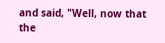and said, "Well, now that the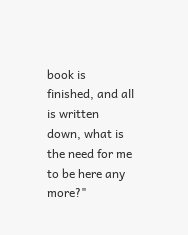book is finished, and all is written down, what is the need for me to be here any more?"